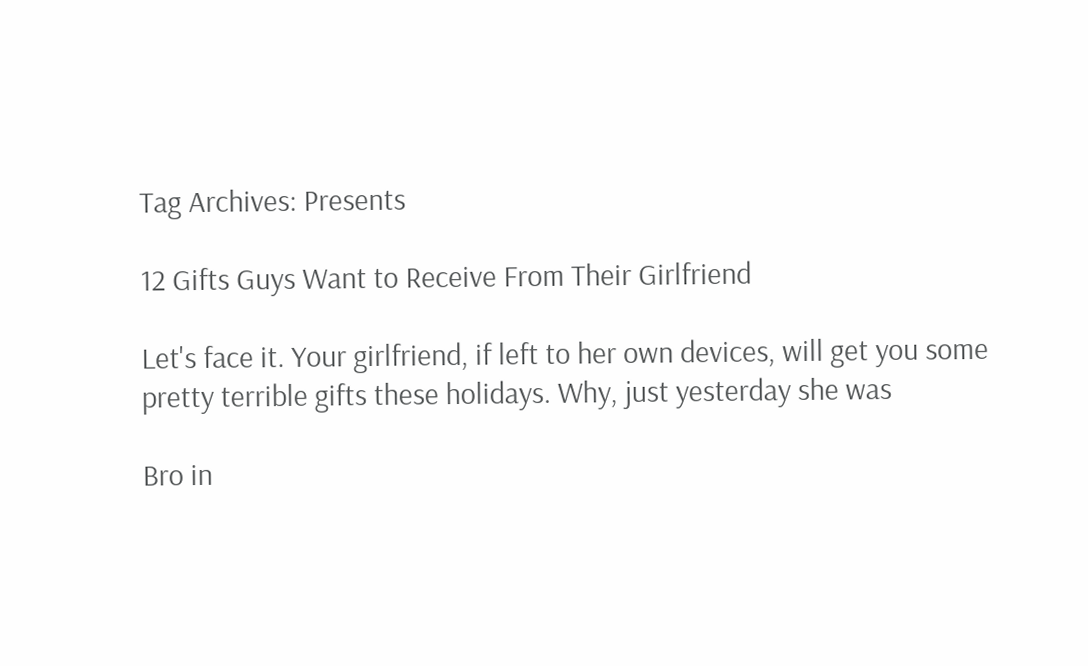Tag Archives: Presents

12 Gifts Guys Want to Receive From Their Girlfriend

Let's face it. Your girlfriend, if left to her own devices, will get you some pretty terrible gifts these holidays. Why, just yesterday she was

Bro in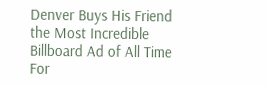Denver Buys His Friend the Most Incredible Billboard Ad of All Time For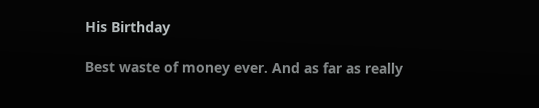His Birthday

Best waste of money ever. And as far as really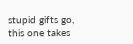stupid gifts go, this one takes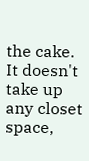the cake. It doesn't take up any closet space,